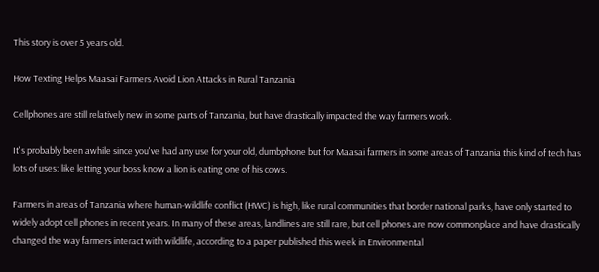This story is over 5 years old.

How Texting Helps Maasai Farmers Avoid Lion Attacks in Rural Tanzania

Cellphones are still relatively new in some parts of Tanzania, but have drastically impacted the way farmers work.

It's probably been awhile since you've had any use for your old, dumbphone but for Maasai farmers in some areas of Tanzania this kind of tech has lots of uses: like letting your boss know a lion is eating one of his cows.

Farmers in areas of Tanzania where human-wildlife conflict (HWC) is high, like rural communities that border national parks, have only started to widely adopt cell phones in recent years. In many of these areas, landlines are still rare, but cell phones are now commonplace and have drastically changed the way farmers interact with wildlife, according to a paper published this week in Environmental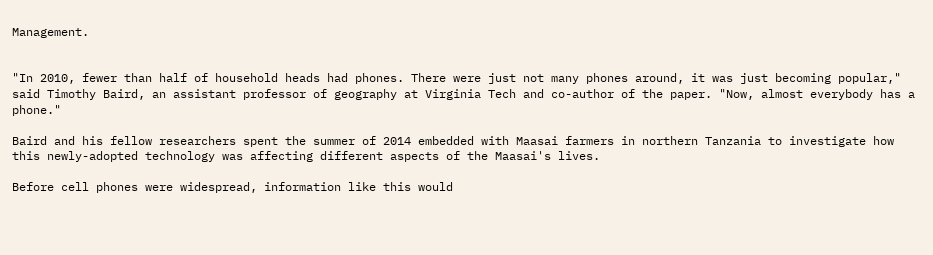Management.


"In 2010, fewer than half of household heads had phones. There were just not many phones around, it was just becoming popular," said Timothy Baird, an assistant professor of geography at Virginia Tech and co-author of the paper. "Now, almost everybody has a phone."

Baird and his fellow researchers spent the summer of 2014 embedded with Maasai farmers in northern Tanzania to investigate how this newly-adopted technology was affecting different aspects of the Maasai's lives.

Before cell phones were widespread, information like this would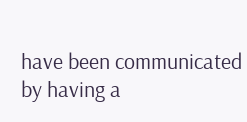have been communicated by having a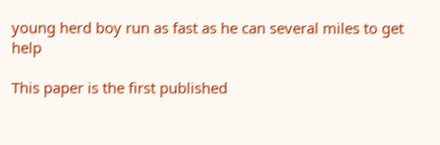young herd boy run as fast as he can several miles to get help

This paper is the first published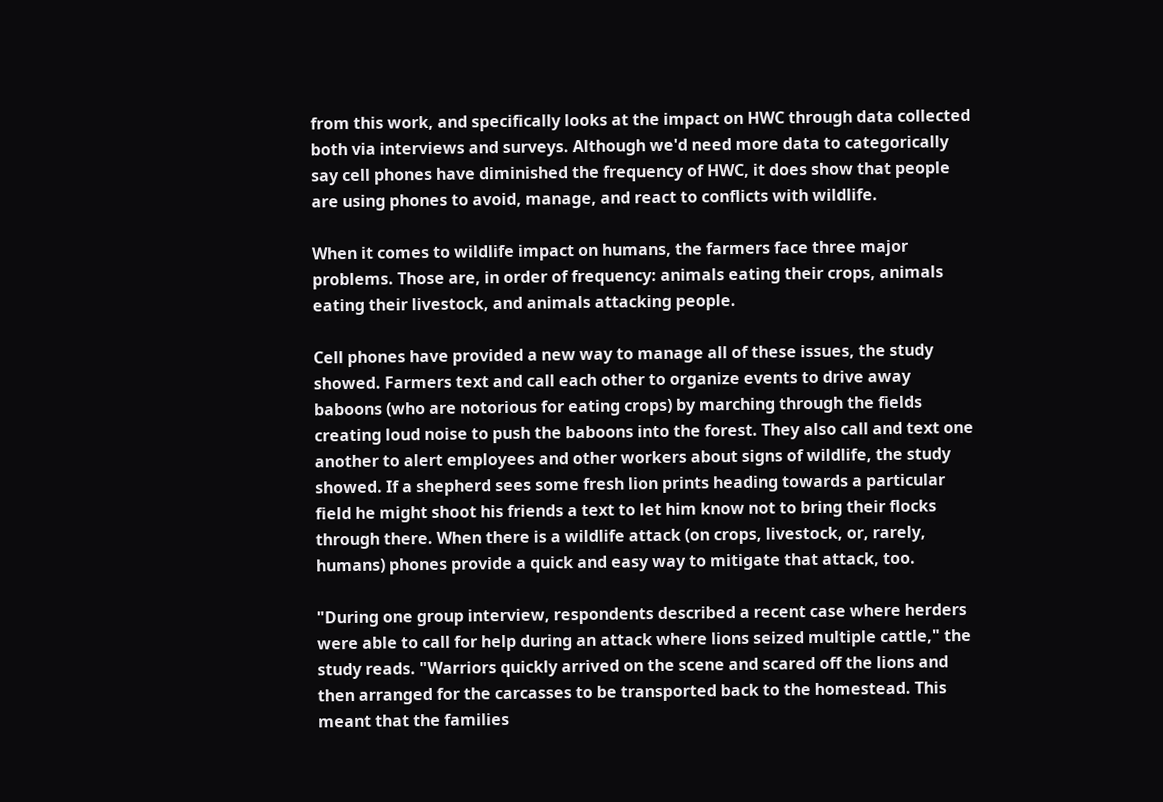from this work, and specifically looks at the impact on HWC through data collected both via interviews and surveys. Although we'd need more data to categorically say cell phones have diminished the frequency of HWC, it does show that people are using phones to avoid, manage, and react to conflicts with wildlife.

When it comes to wildlife impact on humans, the farmers face three major problems. Those are, in order of frequency: animals eating their crops, animals eating their livestock, and animals attacking people.

Cell phones have provided a new way to manage all of these issues, the study showed. Farmers text and call each other to organize events to drive away baboons (who are notorious for eating crops) by marching through the fields creating loud noise to push the baboons into the forest. They also call and text one another to alert employees and other workers about signs of wildlife, the study showed. If a shepherd sees some fresh lion prints heading towards a particular field he might shoot his friends a text to let him know not to bring their flocks through there. When there is a wildlife attack (on crops, livestock, or, rarely, humans) phones provide a quick and easy way to mitigate that attack, too.

"During one group interview, respondents described a recent case where herders were able to call for help during an attack where lions seized multiple cattle," the study reads. "Warriors quickly arrived on the scene and scared off the lions and then arranged for the carcasses to be transported back to the homestead. This meant that the families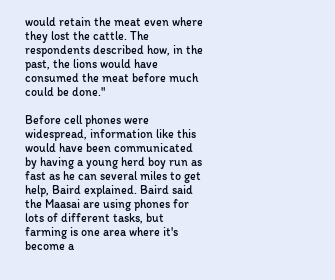would retain the meat even where they lost the cattle. The respondents described how, in the past, the lions would have consumed the meat before much could be done."

Before cell phones were widespread, information like this would have been communicated by having a young herd boy run as fast as he can several miles to get help, Baird explained. Baird said the Maasai are using phones for lots of different tasks, but farming is one area where it's become a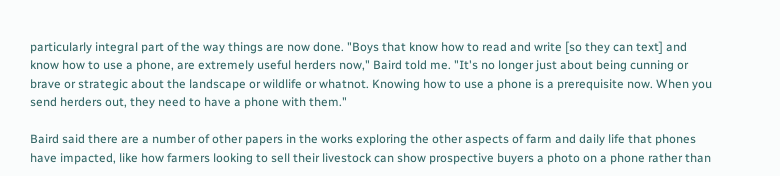particularly integral part of the way things are now done. "Boys that know how to read and write [so they can text] and know how to use a phone, are extremely useful herders now," Baird told me. "It's no longer just about being cunning or brave or strategic about the landscape or wildlife or whatnot. Knowing how to use a phone is a prerequisite now. When you send herders out, they need to have a phone with them."

Baird said there are a number of other papers in the works exploring the other aspects of farm and daily life that phones have impacted, like how farmers looking to sell their livestock can show prospective buyers a photo on a phone rather than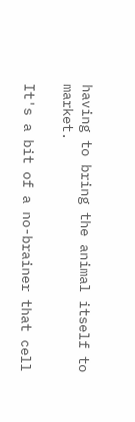having to bring the animal itself to market.

It's a bit of a no-brainer that cell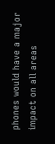phones would have a major impact on all areas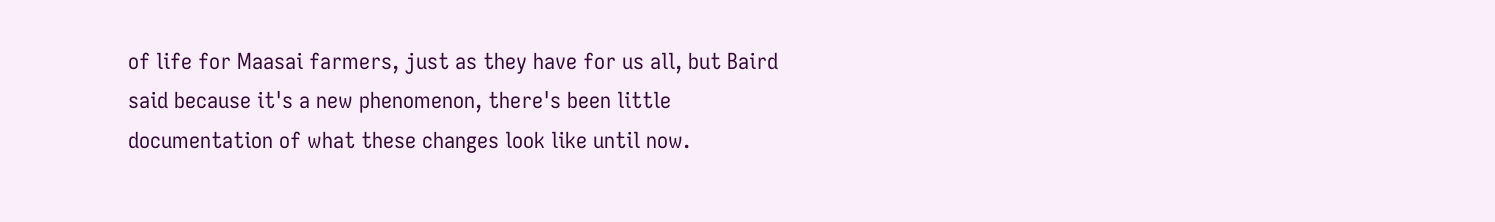of life for Maasai farmers, just as they have for us all, but Baird said because it's a new phenomenon, there's been little documentation of what these changes look like until now.